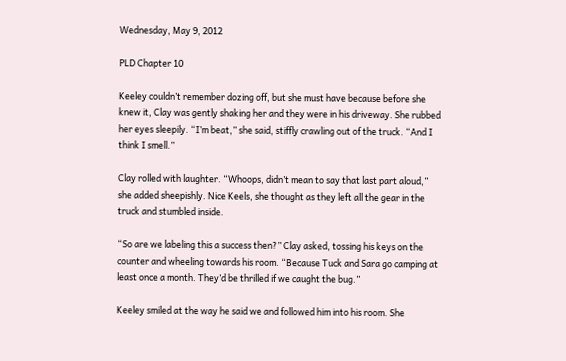Wednesday, May 9, 2012

PLD Chapter 10

Keeley couldn’t remember dozing off, but she must have because before she knew it, Clay was gently shaking her and they were in his driveway. She rubbed her eyes sleepily. “I’m beat,” she said, stiffly crawling out of the truck. “And I think I smell.”

Clay rolled with laughter. “Whoops, didn’t mean to say that last part aloud,” she added sheepishly. Nice Keels, she thought as they left all the gear in the truck and stumbled inside.

“So are we labeling this a success then?” Clay asked, tossing his keys on the counter and wheeling towards his room. “Because Tuck and Sara go camping at least once a month. They’d be thrilled if we caught the bug.”

Keeley smiled at the way he said we and followed him into his room. She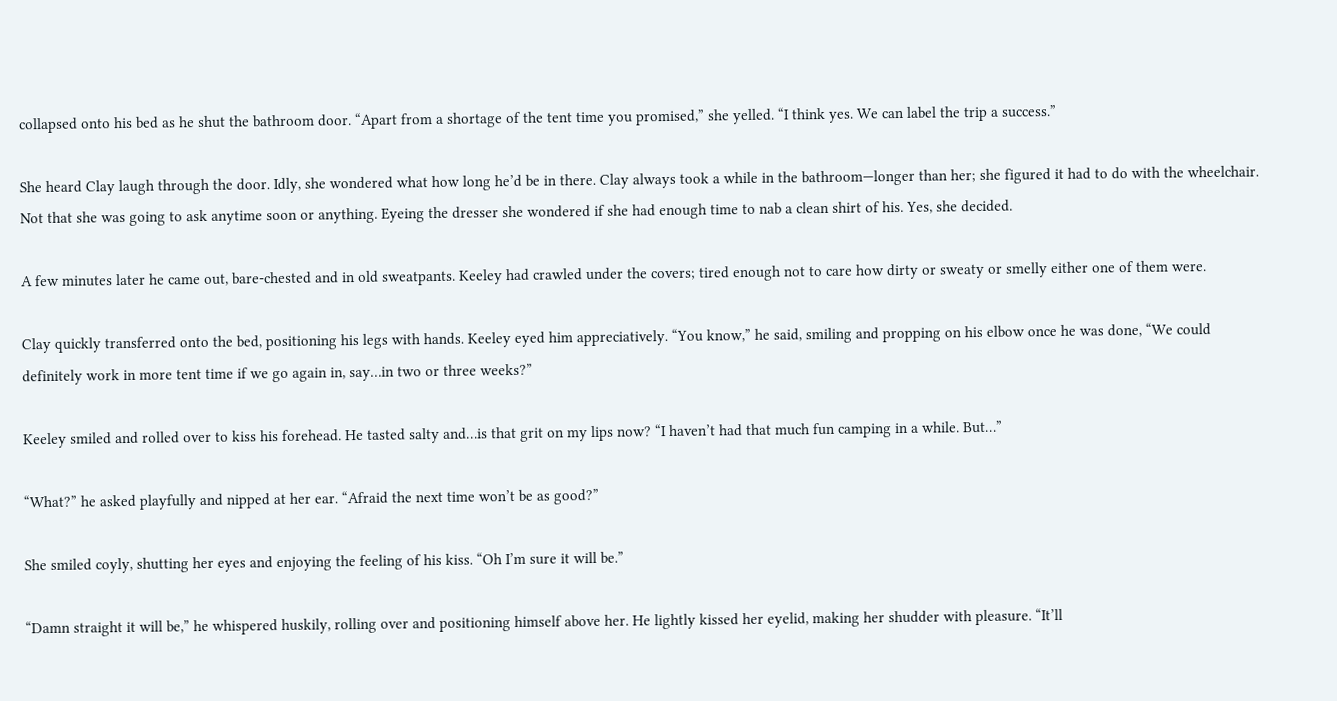collapsed onto his bed as he shut the bathroom door. “Apart from a shortage of the tent time you promised,” she yelled. “I think yes. We can label the trip a success.”

She heard Clay laugh through the door. Idly, she wondered what how long he’d be in there. Clay always took a while in the bathroom—longer than her; she figured it had to do with the wheelchair. Not that she was going to ask anytime soon or anything. Eyeing the dresser she wondered if she had enough time to nab a clean shirt of his. Yes, she decided.

A few minutes later he came out, bare-chested and in old sweatpants. Keeley had crawled under the covers; tired enough not to care how dirty or sweaty or smelly either one of them were.

Clay quickly transferred onto the bed, positioning his legs with hands. Keeley eyed him appreciatively. “You know,” he said, smiling and propping on his elbow once he was done, “We could definitely work in more tent time if we go again in, say…in two or three weeks?”

Keeley smiled and rolled over to kiss his forehead. He tasted salty and…is that grit on my lips now? “I haven’t had that much fun camping in a while. But…”

“What?” he asked playfully and nipped at her ear. “Afraid the next time won’t be as good?”

She smiled coyly, shutting her eyes and enjoying the feeling of his kiss. “Oh I’m sure it will be.”

“Damn straight it will be,” he whispered huskily, rolling over and positioning himself above her. He lightly kissed her eyelid, making her shudder with pleasure. “It’ll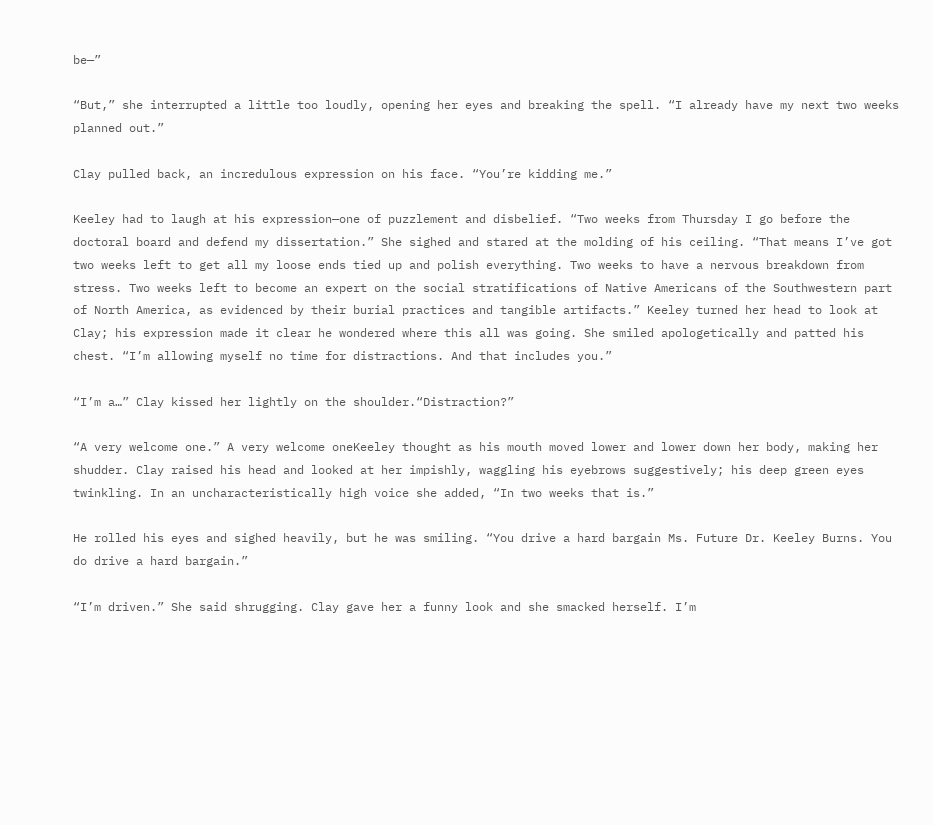be—”

“But,” she interrupted a little too loudly, opening her eyes and breaking the spell. “I already have my next two weeks planned out.”

Clay pulled back, an incredulous expression on his face. “You’re kidding me.”

Keeley had to laugh at his expression—one of puzzlement and disbelief. “Two weeks from Thursday I go before the doctoral board and defend my dissertation.” She sighed and stared at the molding of his ceiling. “That means I’ve got two weeks left to get all my loose ends tied up and polish everything. Two weeks to have a nervous breakdown from stress. Two weeks left to become an expert on the social stratifications of Native Americans of the Southwestern part of North America, as evidenced by their burial practices and tangible artifacts.” Keeley turned her head to look at Clay; his expression made it clear he wondered where this all was going. She smiled apologetically and patted his chest. “I’m allowing myself no time for distractions. And that includes you.”

“I’m a…” Clay kissed her lightly on the shoulder.“Distraction?”

“A very welcome one.” A very welcome oneKeeley thought as his mouth moved lower and lower down her body, making her shudder. Clay raised his head and looked at her impishly, waggling his eyebrows suggestively; his deep green eyes twinkling. In an uncharacteristically high voice she added, “In two weeks that is.”

He rolled his eyes and sighed heavily, but he was smiling. “You drive a hard bargain Ms. Future Dr. Keeley Burns. You do drive a hard bargain.”

“I’m driven.” She said shrugging. Clay gave her a funny look and she smacked herself. I’m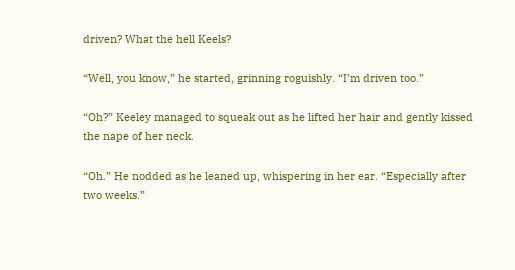driven? What the hell Keels?

“Well, you know,” he started, grinning roguishly. “I’m driven too.”

“Oh?” Keeley managed to squeak out as he lifted her hair and gently kissed the nape of her neck.

“Oh.” He nodded as he leaned up, whispering in her ear. “Especially after two weeks.”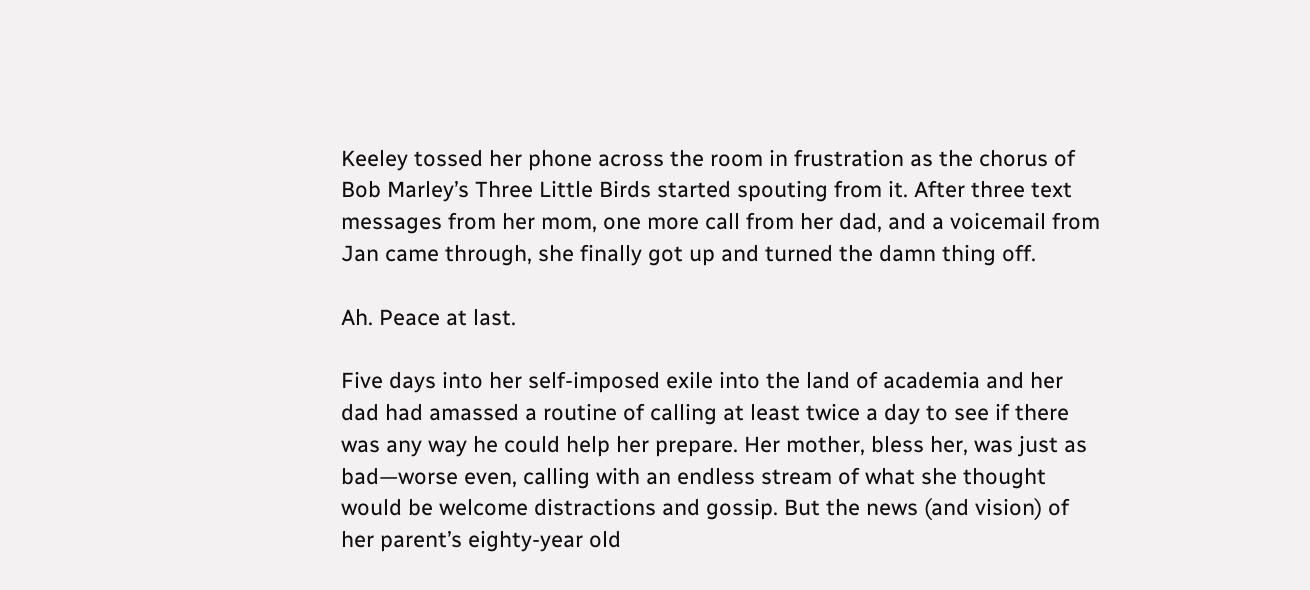Keeley tossed her phone across the room in frustration as the chorus of Bob Marley’s Three Little Birds started spouting from it. After three text messages from her mom, one more call from her dad, and a voicemail from Jan came through, she finally got up and turned the damn thing off.

Ah. Peace at last.

Five days into her self-imposed exile into the land of academia and her dad had amassed a routine of calling at least twice a day to see if there was any way he could help her prepare. Her mother, bless her, was just as bad—worse even, calling with an endless stream of what she thought would be welcome distractions and gossip. But the news (and vision) of her parent’s eighty-year old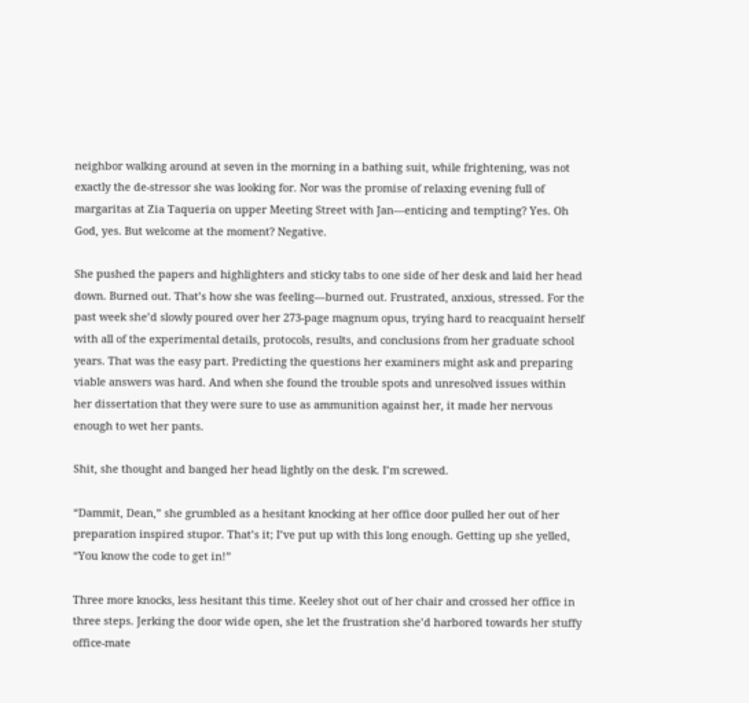neighbor walking around at seven in the morning in a bathing suit, while frightening, was not exactly the de-stressor she was looking for. Nor was the promise of relaxing evening full of margaritas at Zia Taqueria on upper Meeting Street with Jan—enticing and tempting? Yes. Oh God, yes. But welcome at the moment? Negative.

She pushed the papers and highlighters and sticky tabs to one side of her desk and laid her head down. Burned out. That’s how she was feeling—burned out. Frustrated, anxious, stressed. For the past week she’d slowly poured over her 273-page magnum opus, trying hard to reacquaint herself with all of the experimental details, protocols, results, and conclusions from her graduate school years. That was the easy part. Predicting the questions her examiners might ask and preparing viable answers was hard. And when she found the trouble spots and unresolved issues within her dissertation that they were sure to use as ammunition against her, it made her nervous enough to wet her pants.

Shit, she thought and banged her head lightly on the desk. I’m screwed.

“Dammit, Dean,” she grumbled as a hesitant knocking at her office door pulled her out of her preparation inspired stupor. That’s it; I’ve put up with this long enough. Getting up she yelled, “You know the code to get in!”

Three more knocks, less hesitant this time. Keeley shot out of her chair and crossed her office in three steps. Jerking the door wide open, she let the frustration she’d harbored towards her stuffy office-mate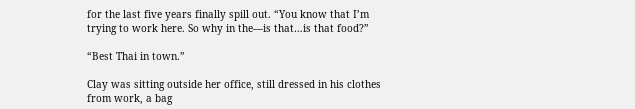for the last five years finally spill out. “You know that I’m trying to work here. So why in the—is that…is that food?”

“Best Thai in town.”

Clay was sitting outside her office, still dressed in his clothes from work, a bag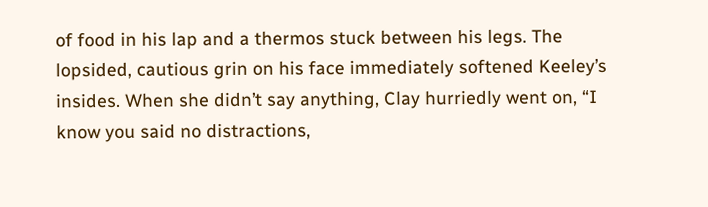of food in his lap and a thermos stuck between his legs. The lopsided, cautious grin on his face immediately softened Keeley’s insides. When she didn’t say anything, Clay hurriedly went on, “I know you said no distractions,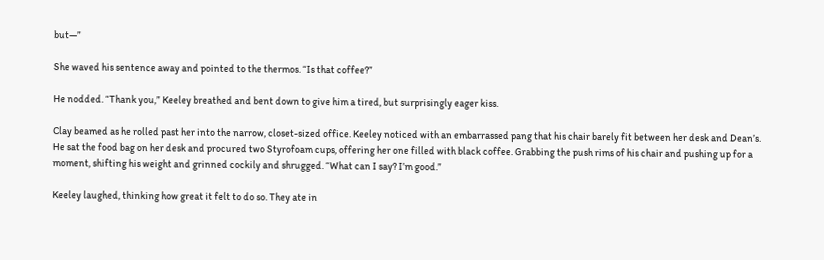but—”

She waved his sentence away and pointed to the thermos. “Is that coffee?”

He nodded. “Thank you,” Keeley breathed and bent down to give him a tired, but surprisingly eager kiss.

Clay beamed as he rolled past her into the narrow, closet-sized office. Keeley noticed with an embarrassed pang that his chair barely fit between her desk and Dean’s. He sat the food bag on her desk and procured two Styrofoam cups, offering her one filled with black coffee. Grabbing the push rims of his chair and pushing up for a moment, shifting his weight and grinned cockily and shrugged. “What can I say? I’m good.”

Keeley laughed, thinking how great it felt to do so. They ate in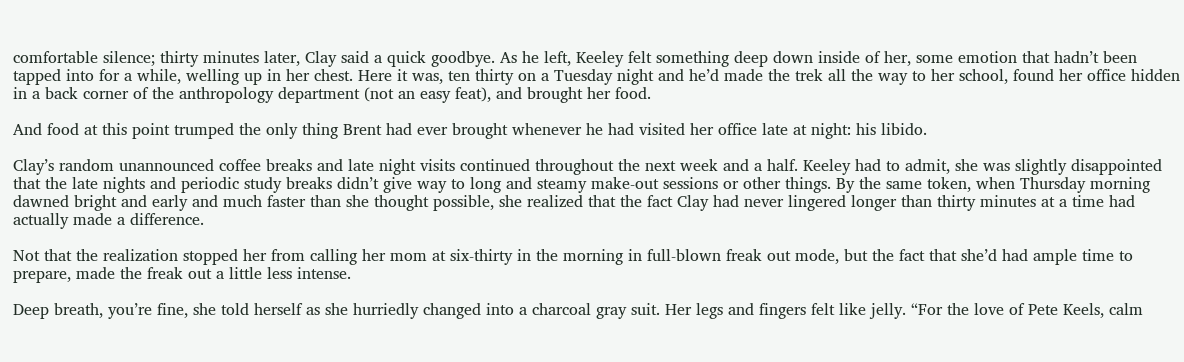comfortable silence; thirty minutes later, Clay said a quick goodbye. As he left, Keeley felt something deep down inside of her, some emotion that hadn’t been tapped into for a while, welling up in her chest. Here it was, ten thirty on a Tuesday night and he’d made the trek all the way to her school, found her office hidden in a back corner of the anthropology department (not an easy feat), and brought her food.

And food at this point trumped the only thing Brent had ever brought whenever he had visited her office late at night: his libido.

Clay’s random unannounced coffee breaks and late night visits continued throughout the next week and a half. Keeley had to admit, she was slightly disappointed that the late nights and periodic study breaks didn’t give way to long and steamy make-out sessions or other things. By the same token, when Thursday morning dawned bright and early and much faster than she thought possible, she realized that the fact Clay had never lingered longer than thirty minutes at a time had actually made a difference.

Not that the realization stopped her from calling her mom at six-thirty in the morning in full-blown freak out mode, but the fact that she’d had ample time to prepare, made the freak out a little less intense.

Deep breath, you’re fine, she told herself as she hurriedly changed into a charcoal gray suit. Her legs and fingers felt like jelly. “For the love of Pete Keels, calm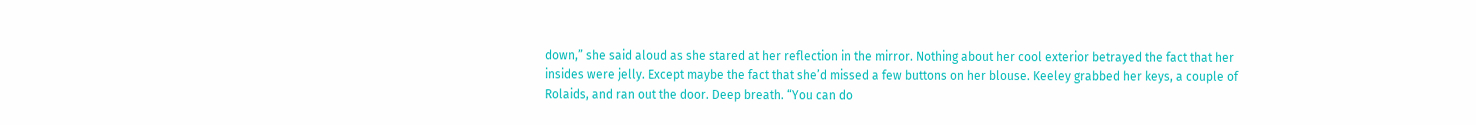down,” she said aloud as she stared at her reflection in the mirror. Nothing about her cool exterior betrayed the fact that her insides were jelly. Except maybe the fact that she’d missed a few buttons on her blouse. Keeley grabbed her keys, a couple of Rolaids, and ran out the door. Deep breath. “You can do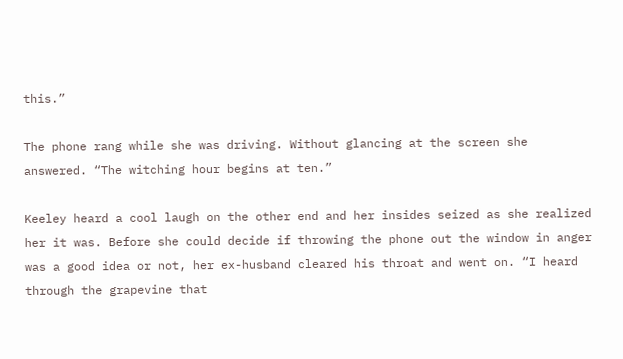this.”

The phone rang while she was driving. Without glancing at the screen she answered. “The witching hour begins at ten.”

Keeley heard a cool laugh on the other end and her insides seized as she realized her it was. Before she could decide if throwing the phone out the window in anger was a good idea or not, her ex-husband cleared his throat and went on. “I heard through the grapevine that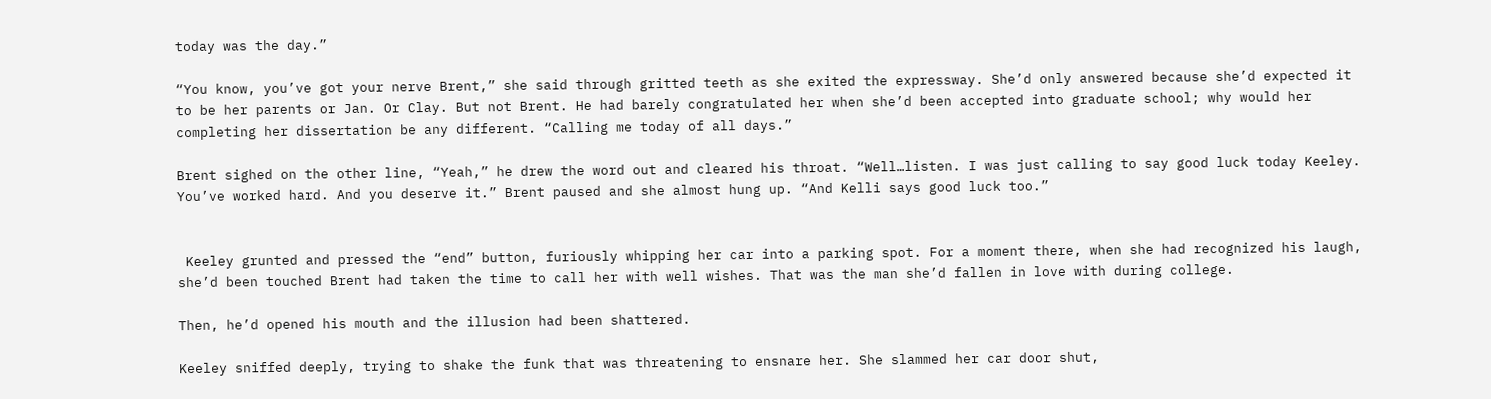today was the day.”

“You know, you’ve got your nerve Brent,” she said through gritted teeth as she exited the expressway. She’d only answered because she’d expected it to be her parents or Jan. Or Clay. But not Brent. He had barely congratulated her when she’d been accepted into graduate school; why would her completing her dissertation be any different. “Calling me today of all days.”

Brent sighed on the other line, “Yeah,” he drew the word out and cleared his throat. “Well…listen. I was just calling to say good luck today Keeley. You’ve worked hard. And you deserve it.” Brent paused and she almost hung up. “And Kelli says good luck too.”


 Keeley grunted and pressed the “end” button, furiously whipping her car into a parking spot. For a moment there, when she had recognized his laugh, she’d been touched Brent had taken the time to call her with well wishes. That was the man she’d fallen in love with during college.

Then, he’d opened his mouth and the illusion had been shattered.

Keeley sniffed deeply, trying to shake the funk that was threatening to ensnare her. She slammed her car door shut,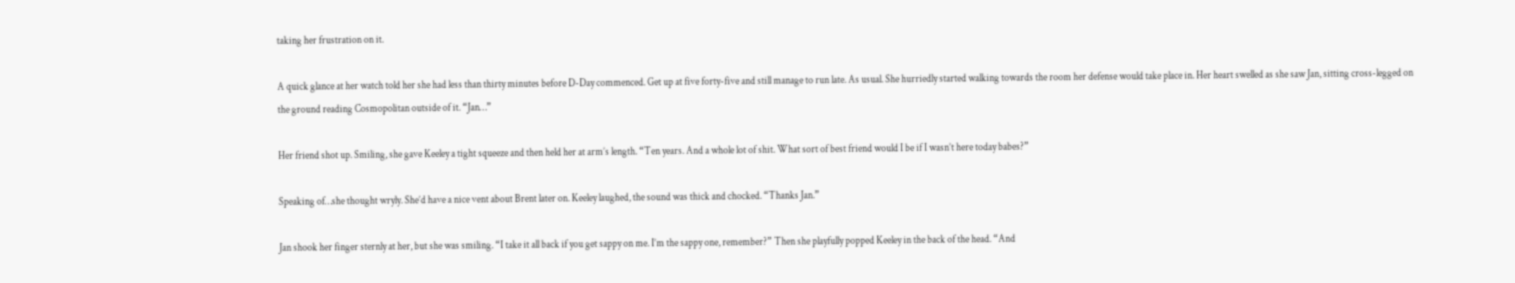taking her frustration on it.

A quick glance at her watch told her she had less than thirty minutes before D-Day commenced. Get up at five forty-five and still manage to run late. As usual. She hurriedly started walking towards the room her defense would take place in. Her heart swelled as she saw Jan, sitting cross-legged on the ground reading Cosmopolitan outside of it. “Jan…”

Her friend shot up. Smiling, she gave Keeley a tight squeeze and then held her at arm’s length. “Ten years. And a whole lot of shit. What sort of best friend would I be if I wasn’t here today babes?”

Speaking of…she thought wryly. She’d have a nice vent about Brent later on. Keeley laughed, the sound was thick and chocked. “Thanks Jan.”

Jan shook her finger sternly at her, but she was smiling. “I take it all back if you get sappy on me. I’m the sappy one, remember?” Then she playfully popped Keeley in the back of the head. “And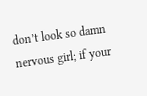don’t look so damn nervous girl; if your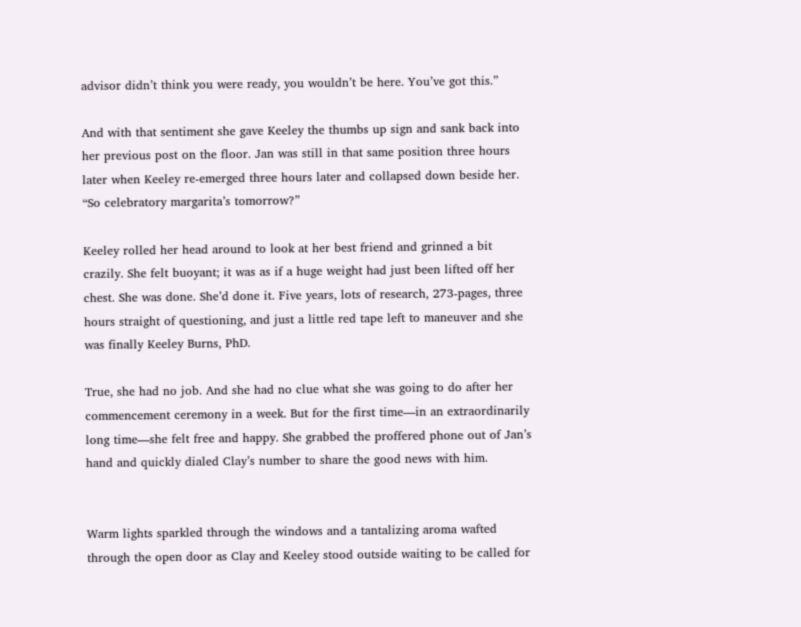advisor didn’t think you were ready, you wouldn’t be here. You’ve got this.”

And with that sentiment she gave Keeley the thumbs up sign and sank back into her previous post on the floor. Jan was still in that same position three hours later when Keeley re-emerged three hours later and collapsed down beside her. “So celebratory margarita’s tomorrow?”

Keeley rolled her head around to look at her best friend and grinned a bit crazily. She felt buoyant; it was as if a huge weight had just been lifted off her chest. She was done. She’d done it. Five years, lots of research, 273-pages, three hours straight of questioning, and just a little red tape left to maneuver and she was finally Keeley Burns, PhD.

True, she had no job. And she had no clue what she was going to do after her commencement ceremony in a week. But for the first time—in an extraordinarily long time—she felt free and happy. She grabbed the proffered phone out of Jan’s hand and quickly dialed Clay’s number to share the good news with him.


Warm lights sparkled through the windows and a tantalizing aroma wafted through the open door as Clay and Keeley stood outside waiting to be called for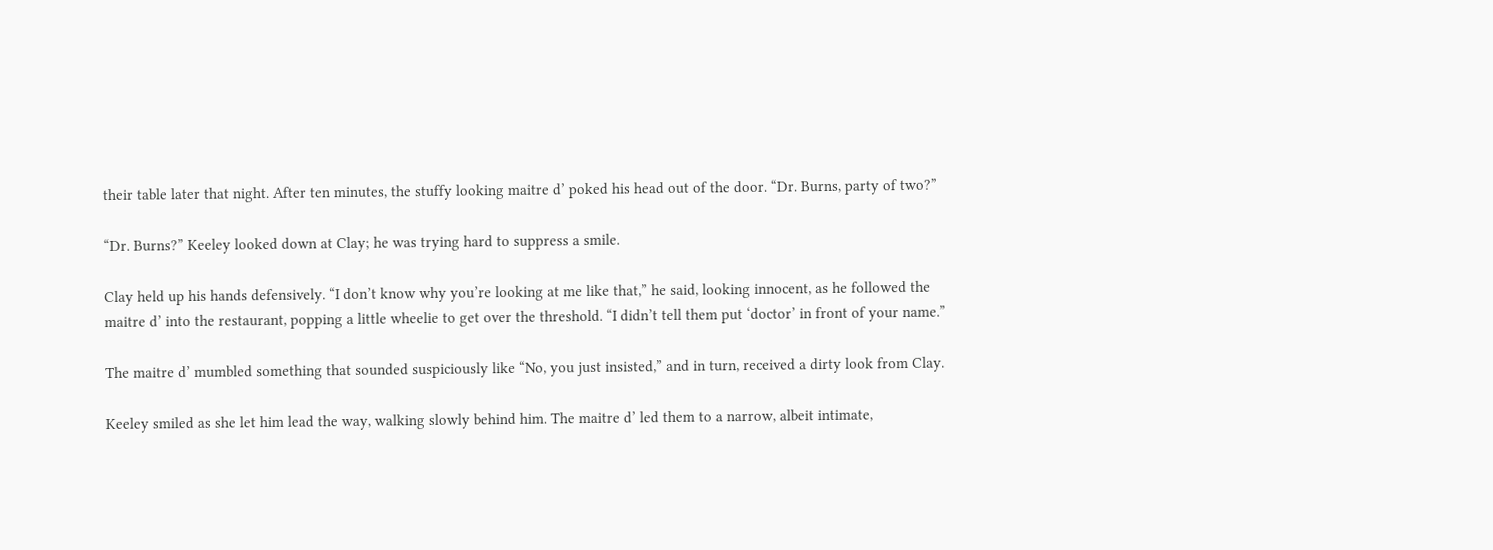their table later that night. After ten minutes, the stuffy looking maitre d’ poked his head out of the door. “Dr. Burns, party of two?”

“Dr. Burns?” Keeley looked down at Clay; he was trying hard to suppress a smile.

Clay held up his hands defensively. “I don’t know why you’re looking at me like that,” he said, looking innocent, as he followed the maitre d’ into the restaurant, popping a little wheelie to get over the threshold. “I didn’t tell them put ‘doctor’ in front of your name.”

The maitre d’ mumbled something that sounded suspiciously like “No, you just insisted,” and in turn, received a dirty look from Clay.

Keeley smiled as she let him lead the way, walking slowly behind him. The maitre d’ led them to a narrow, albeit intimate,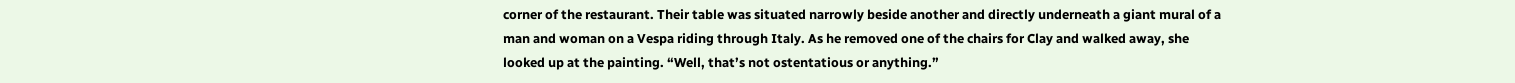corner of the restaurant. Their table was situated narrowly beside another and directly underneath a giant mural of a man and woman on a Vespa riding through Italy. As he removed one of the chairs for Clay and walked away, she looked up at the painting. “Well, that’s not ostentatious or anything.”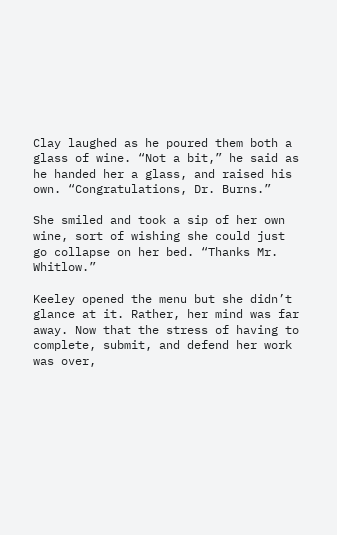Clay laughed as he poured them both a glass of wine. “Not a bit,” he said as he handed her a glass, and raised his own. “Congratulations, Dr. Burns.”

She smiled and took a sip of her own wine, sort of wishing she could just go collapse on her bed. “Thanks Mr. Whitlow.”

Keeley opened the menu but she didn’t glance at it. Rather, her mind was far away. Now that the stress of having to complete, submit, and defend her work was over,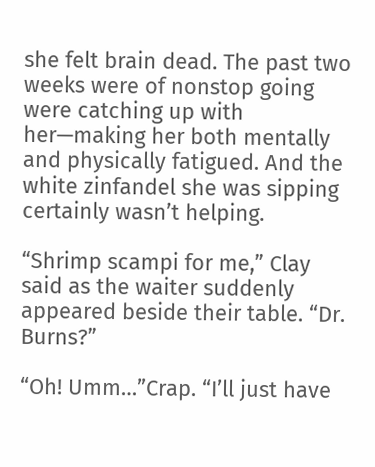she felt brain dead. The past two weeks were of nonstop going were catching up with her—making her both mentally and physically fatigued. And the white zinfandel she was sipping certainly wasn’t helping.

“Shrimp scampi for me,” Clay said as the waiter suddenly appeared beside their table. “Dr. Burns?”

“Oh! Umm…”Crap. “I’ll just have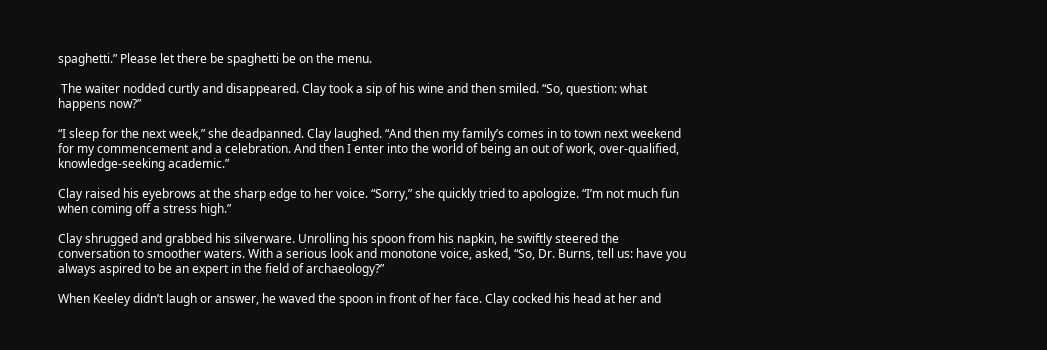spaghetti.” Please let there be spaghetti be on the menu.

 The waiter nodded curtly and disappeared. Clay took a sip of his wine and then smiled. “So, question: what happens now?”

“I sleep for the next week,” she deadpanned. Clay laughed. “And then my family’s comes in to town next weekend for my commencement and a celebration. And then I enter into the world of being an out of work, over-qualified, knowledge-seeking academic.”

Clay raised his eyebrows at the sharp edge to her voice. “Sorry,” she quickly tried to apologize. “I’m not much fun when coming off a stress high.”

Clay shrugged and grabbed his silverware. Unrolling his spoon from his napkin, he swiftly steered the conversation to smoother waters. With a serious look and monotone voice, asked, “So, Dr. Burns, tell us: have you always aspired to be an expert in the field of archaeology?”

When Keeley didn’t laugh or answer, he waved the spoon in front of her face. Clay cocked his head at her and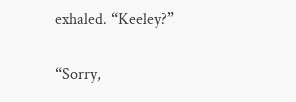exhaled. “Keeley?”

“Sorry,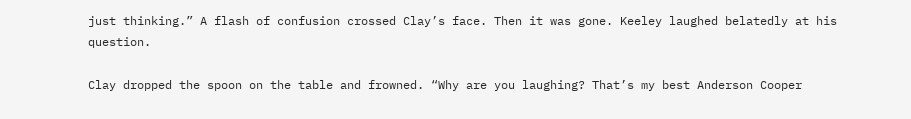just thinking.” A flash of confusion crossed Clay’s face. Then it was gone. Keeley laughed belatedly at his question.

Clay dropped the spoon on the table and frowned. “Why are you laughing? That’s my best Anderson Cooper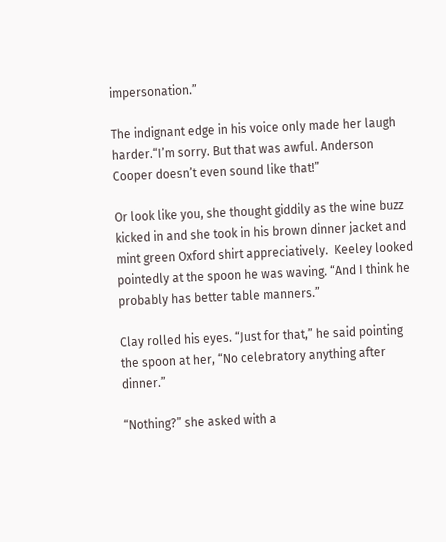impersonation.”

The indignant edge in his voice only made her laugh harder.“I’m sorry. But that was awful. Anderson Cooper doesn’t even sound like that!”

Or look like you, she thought giddily as the wine buzz kicked in and she took in his brown dinner jacket and mint green Oxford shirt appreciatively.  Keeley looked pointedly at the spoon he was waving. “And I think he probably has better table manners.”

Clay rolled his eyes. “Just for that,” he said pointing the spoon at her, “No celebratory anything after dinner.”

“Nothing?” she asked with a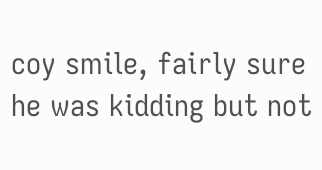coy smile, fairly sure he was kidding but not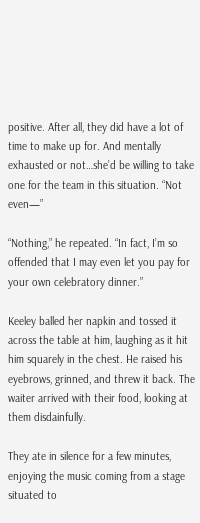positive. After all, they did have a lot of time to make up for. And mentally exhausted or not…she’d be willing to take one for the team in this situation. “Not even—”

“Nothing,” he repeated. “In fact, I’m so offended that I may even let you pay for your own celebratory dinner.”

Keeley balled her napkin and tossed it across the table at him, laughing as it hit him squarely in the chest. He raised his eyebrows, grinned, and threw it back. The waiter arrived with their food, looking at them disdainfully.

They ate in silence for a few minutes, enjoying the music coming from a stage situated to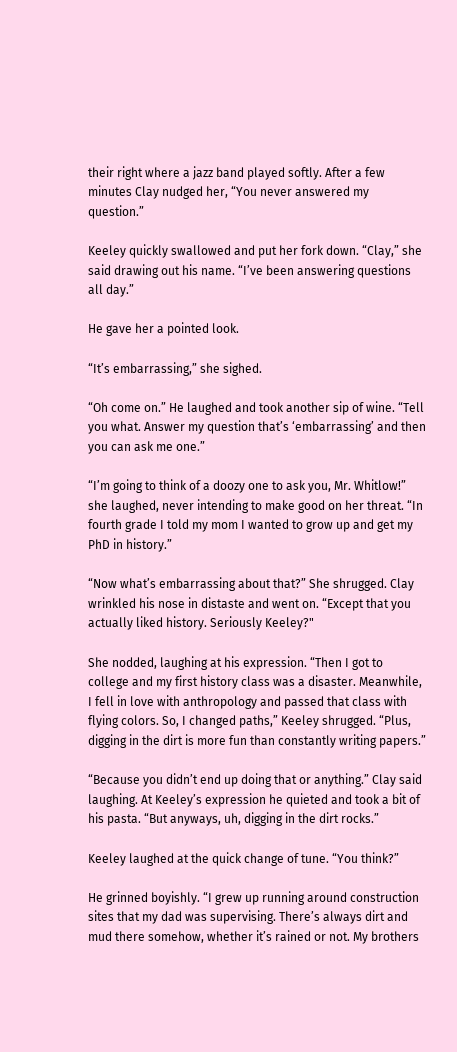their right where a jazz band played softly. After a few minutes Clay nudged her, “You never answered my question.”

Keeley quickly swallowed and put her fork down. “Clay,” she said drawing out his name. “I’ve been answering questions all day.”

He gave her a pointed look.

“It’s embarrassing,” she sighed.

“Oh come on.” He laughed and took another sip of wine. “Tell you what. Answer my question that’s ‘embarrassing’ and then you can ask me one.”

“I’m going to think of a doozy one to ask you, Mr. Whitlow!” she laughed, never intending to make good on her threat. “In fourth grade I told my mom I wanted to grow up and get my PhD in history.”

“Now what’s embarrassing about that?” She shrugged. Clay wrinkled his nose in distaste and went on. “Except that you actually liked history. Seriously Keeley?"

She nodded, laughing at his expression. “Then I got to college and my first history class was a disaster. Meanwhile, I fell in love with anthropology and passed that class with flying colors. So, I changed paths,” Keeley shrugged. “Plus, digging in the dirt is more fun than constantly writing papers.”

“Because you didn’t end up doing that or anything.” Clay said laughing. At Keeley’s expression he quieted and took a bit of his pasta. “But anyways, uh, digging in the dirt rocks.”

Keeley laughed at the quick change of tune. “You think?”

He grinned boyishly. “I grew up running around construction sites that my dad was supervising. There’s always dirt and mud there somehow, whether it’s rained or not. My brothers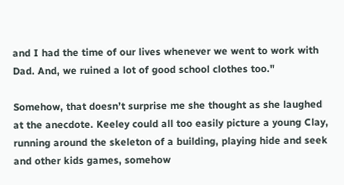and I had the time of our lives whenever we went to work with Dad. And, we ruined a lot of good school clothes too."

Somehow, that doesn’t surprise me she thought as she laughed at the anecdote. Keeley could all too easily picture a young Clay, running around the skeleton of a building, playing hide and seek and other kids games, somehow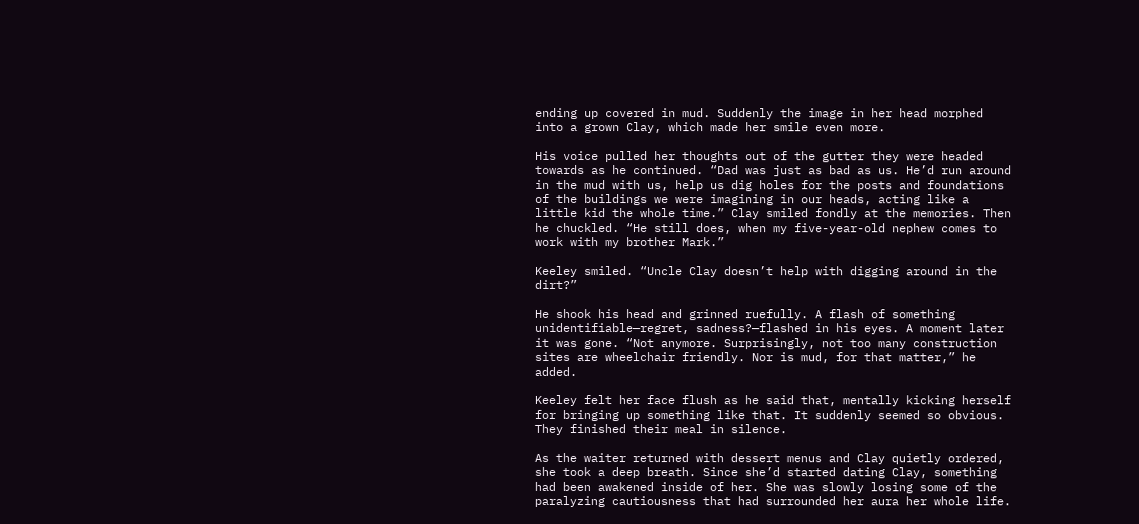ending up covered in mud. Suddenly the image in her head morphed into a grown Clay, which made her smile even more.

His voice pulled her thoughts out of the gutter they were headed towards as he continued. “Dad was just as bad as us. He’d run around in the mud with us, help us dig holes for the posts and foundations of the buildings we were imagining in our heads, acting like a little kid the whole time.” Clay smiled fondly at the memories. Then he chuckled. “He still does, when my five-year-old nephew comes to work with my brother Mark.”

Keeley smiled. “Uncle Clay doesn’t help with digging around in the dirt?”

He shook his head and grinned ruefully. A flash of something unidentifiable—regret, sadness?—flashed in his eyes. A moment later it was gone. “Not anymore. Surprisingly, not too many construction sites are wheelchair friendly. Nor is mud, for that matter,” he added.

Keeley felt her face flush as he said that, mentally kicking herself for bringing up something like that. It suddenly seemed so obvious. They finished their meal in silence.

As the waiter returned with dessert menus and Clay quietly ordered, she took a deep breath. Since she’d started dating Clay, something had been awakened inside of her. She was slowly losing some of the paralyzing cautiousness that had surrounded her aura her whole life.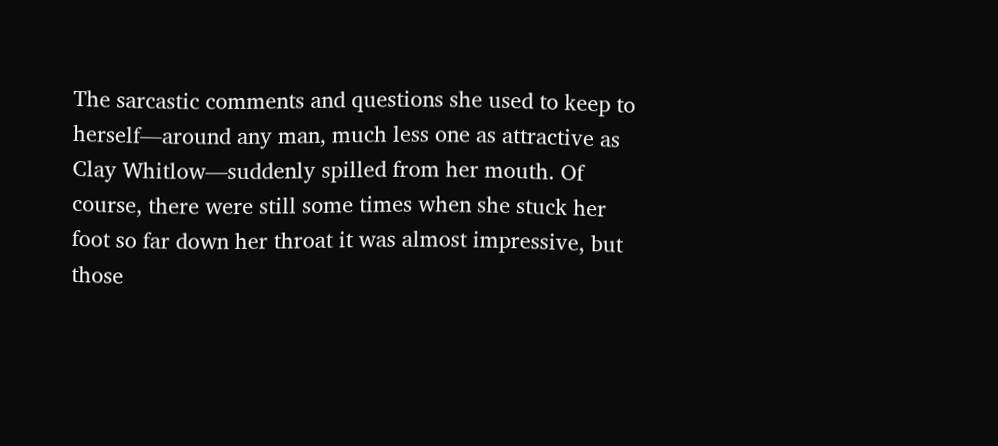The sarcastic comments and questions she used to keep to herself—around any man, much less one as attractive as Clay Whitlow—suddenly spilled from her mouth. Of course, there were still some times when she stuck her foot so far down her throat it was almost impressive, but those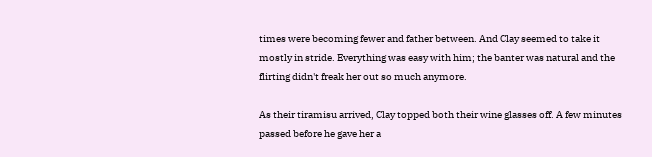times were becoming fewer and father between. And Clay seemed to take it mostly in stride. Everything was easy with him; the banter was natural and the flirting didn't freak her out so much anymore.

As their tiramisu arrived, Clay topped both their wine glasses off. A few minutes passed before he gave her a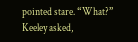pointed stare. “What?” Keeley asked,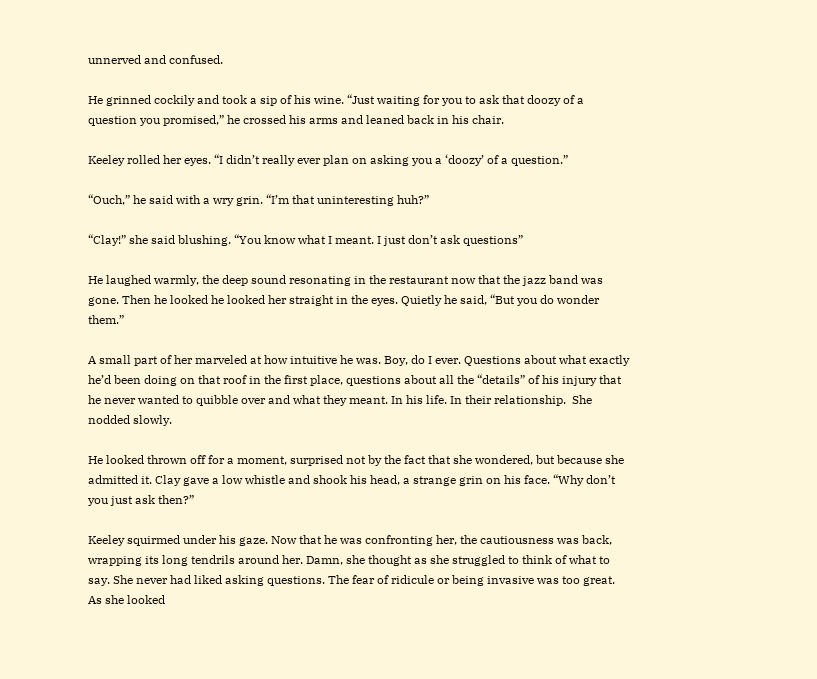unnerved and confused.

He grinned cockily and took a sip of his wine. “Just waiting for you to ask that doozy of a question you promised,” he crossed his arms and leaned back in his chair.

Keeley rolled her eyes. “I didn’t really ever plan on asking you a ‘doozy’ of a question.”

“Ouch,” he said with a wry grin. “I’m that uninteresting huh?”

“Clay!” she said blushing. “You know what I meant. I just don’t ask questions”

He laughed warmly, the deep sound resonating in the restaurant now that the jazz band was gone. Then he looked he looked her straight in the eyes. Quietly he said, “But you do wonder them.”

A small part of her marveled at how intuitive he was. Boy, do I ever. Questions about what exactly he’d been doing on that roof in the first place, questions about all the “details” of his injury that he never wanted to quibble over and what they meant. In his life. In their relationship.  She nodded slowly.

He looked thrown off for a moment, surprised not by the fact that she wondered, but because she admitted it. Clay gave a low whistle and shook his head, a strange grin on his face. “Why don’t you just ask then?”

Keeley squirmed under his gaze. Now that he was confronting her, the cautiousness was back, wrapping its long tendrils around her. Damn, she thought as she struggled to think of what to say. She never had liked asking questions. The fear of ridicule or being invasive was too great. As she looked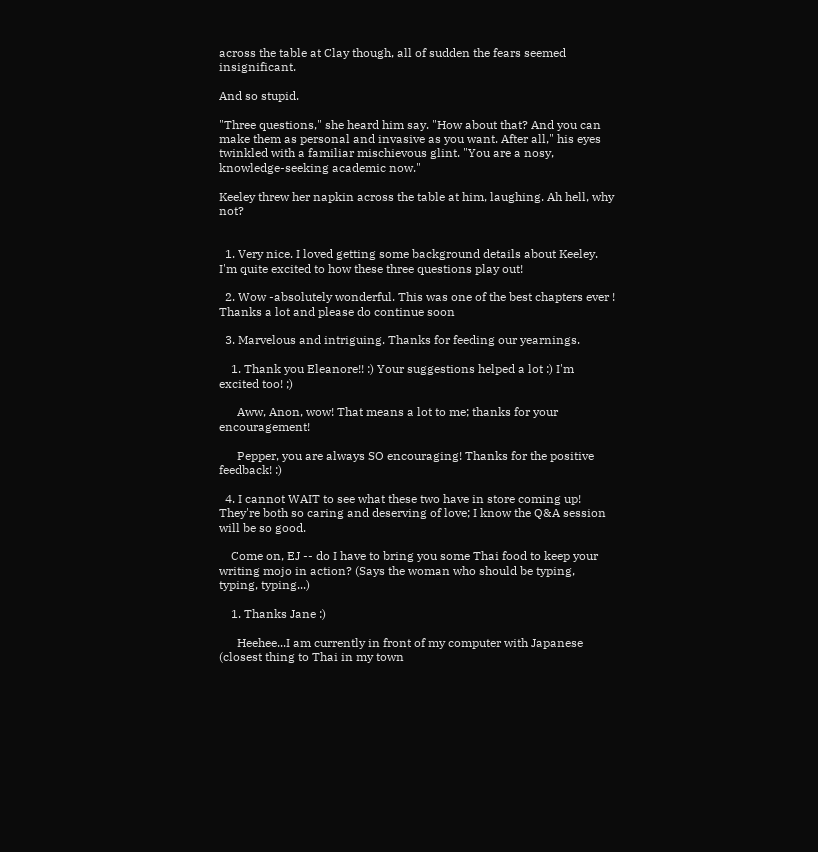across the table at Clay though, all of sudden the fears seemed insignificant.

And so stupid.

"Three questions," she heard him say. "How about that? And you can make them as personal and invasive as you want. After all," his eyes twinkled with a familiar mischievous glint. "You are a nosy, knowledge-seeking academic now."

Keeley threw her napkin across the table at him, laughing. Ah hell, why not?


  1. Very nice. I loved getting some background details about Keeley. I'm quite excited to how these three questions play out!

  2. Wow -absolutely wonderful. This was one of the best chapters ever ! Thanks a lot and please do continue soon

  3. Marvelous and intriguing. Thanks for feeding our yearnings.

    1. Thank you Eleanore!! :) Your suggestions helped a lot :) I'm excited too! ;)

      Aww, Anon, wow! That means a lot to me; thanks for your encouragement!

      Pepper, you are always SO encouraging! Thanks for the positive feedback! :)

  4. I cannot WAIT to see what these two have in store coming up! They're both so caring and deserving of love; I know the Q&A session will be so good.

    Come on, EJ -- do I have to bring you some Thai food to keep your writing mojo in action? (Says the woman who should be typing, typing, typing...)

    1. Thanks Jane :)

      Heehee...I am currently in front of my computer with Japanese (closest thing to Thai in my town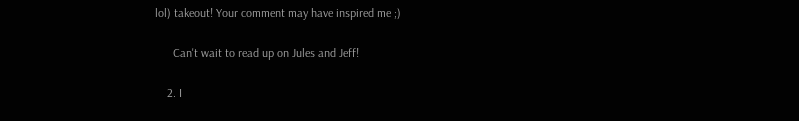lol) takeout! Your comment may have inspired me ;)

      Can't wait to read up on Jules and Jeff!

    2. I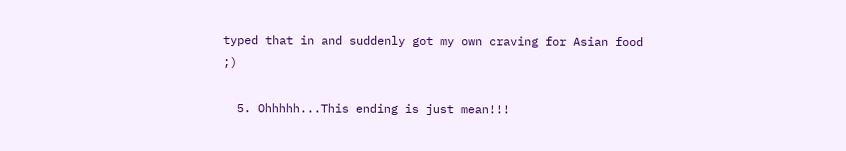typed that in and suddenly got my own craving for Asian food ;)

  5. Ohhhhh...This ending is just mean!!!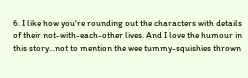6. I like how you're rounding out the characters with details of their not-with-each-other lives. And I love the humour in this story...not to mention the wee tummy-squishies thrown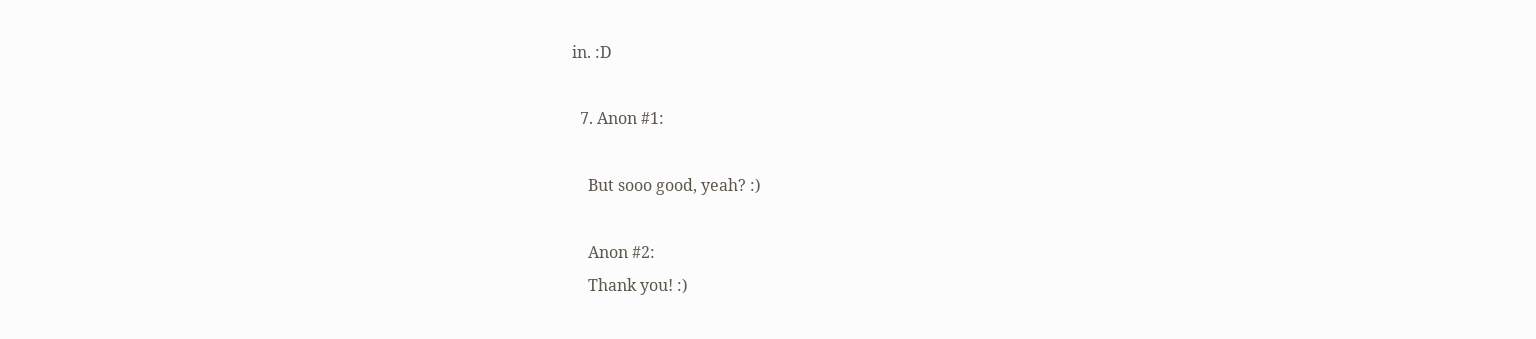in. :D

  7. Anon #1:

    But sooo good, yeah? :)

    Anon #2:
    Thank you! :)